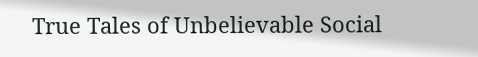True Tales of Unbelievable Social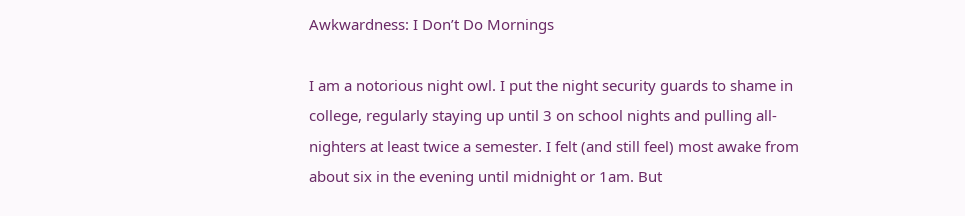Awkwardness: I Don’t Do Mornings

I am a notorious night owl. I put the night security guards to shame in college, regularly staying up until 3 on school nights and pulling all-nighters at least twice a semester. I felt (and still feel) most awake from about six in the evening until midnight or 1am. But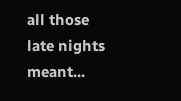all those late nights meant...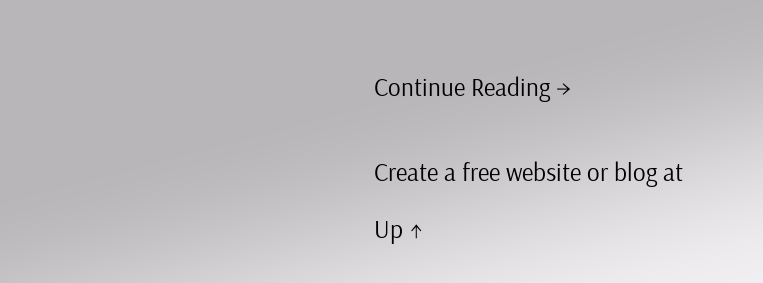Continue Reading →


Create a free website or blog at

Up ↑